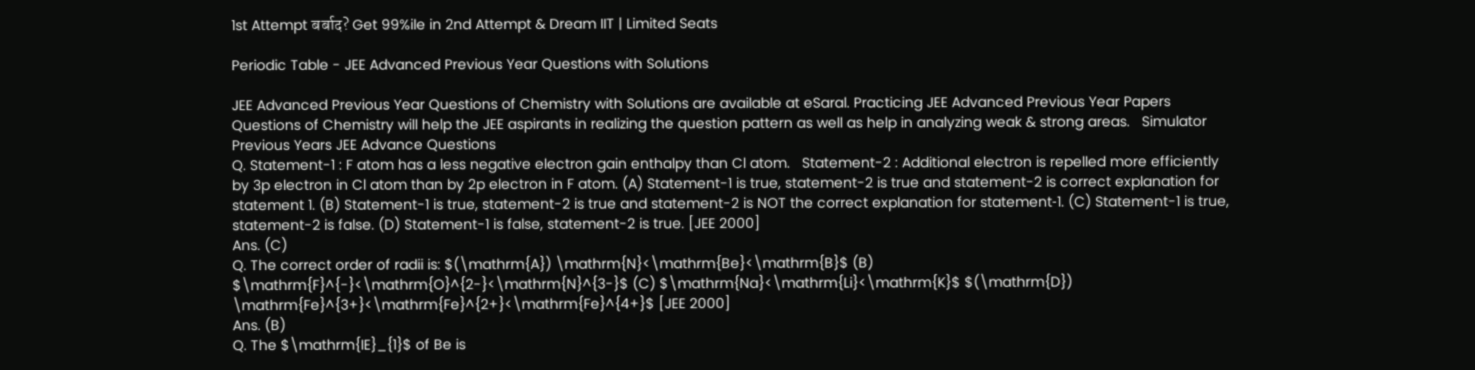1st Attempt बर्बाद? Get 99%ile in 2nd Attempt & Dream IIT | Limited Seats

Periodic Table - JEE Advanced Previous Year Questions with Solutions

JEE Advanced Previous Year Questions of Chemistry with Solutions are available at eSaral. Practicing JEE Advanced Previous Year Papers Questions of Chemistry will help the JEE aspirants in realizing the question pattern as well as help in analyzing weak & strong areas.   Simulator Previous Years JEE Advance Questions
Q. Statement-1 : F atom has a less negative electron gain enthalpy than Cl atom.   Statement-2 : Additional electron is repelled more efficiently by 3p electron in Cl atom than by 2p electron in F atom. (A) Statement-1 is true, statement-2 is true and statement-2 is correct explanation for statement 1. (B) Statement-1 is true, statement-2 is true and statement-2 is NOT the correct explanation for statement‑1. (C) Statement-1 is true, statement-2 is false. (D) Statement-1 is false, statement-2 is true. [JEE 2000]
Ans. (C)
Q. The correct order of radii is: $(\mathrm{A}) \mathrm{N}<\mathrm{Be}<\mathrm{B}$ (B) $\mathrm{F}^{-}<\mathrm{O}^{2-}<\mathrm{N}^{3-}$ (C) $\mathrm{Na}<\mathrm{Li}<\mathrm{K}$ $(\mathrm{D}) \mathrm{Fe}^{3+}<\mathrm{Fe}^{2+}<\mathrm{Fe}^{4+}$ [JEE 2000]
Ans. (B)
Q. The $\mathrm{IE}_{1}$ of Be is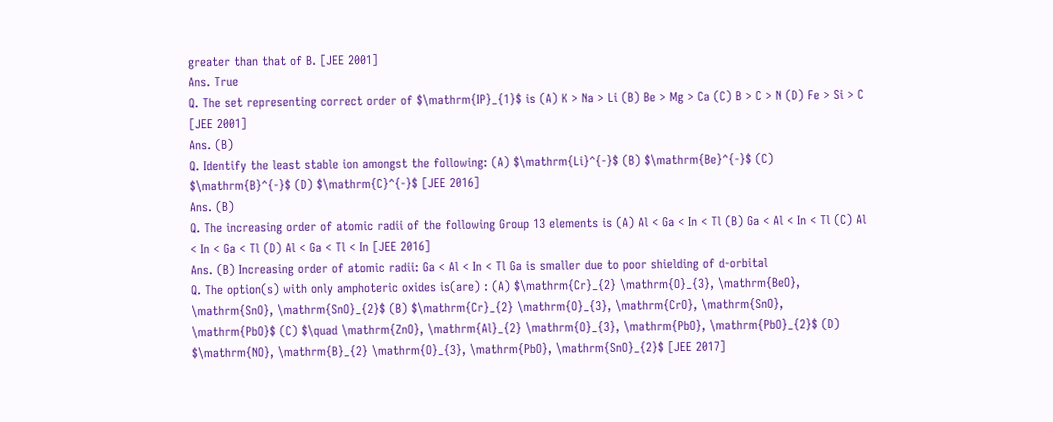greater than that of B. [JEE 2001]
Ans. True
Q. The set representing correct order of $\mathrm{IP}_{1}$ is (A) K > Na > Li (B) Be > Mg > Ca (C) B > C > N (D) Fe > Si > C [JEE 2001]
Ans. (B)
Q. Identify the least stable ion amongst the following: (A) $\mathrm{Li}^{-}$ (B) $\mathrm{Be}^{-}$ (C) $\mathrm{B}^{-}$ (D) $\mathrm{C}^{-}$ [JEE 2016]
Ans. (B)
Q. The increasing order of atomic radii of the following Group 13 elements is (A) Al < Ga < In < Tl (B) Ga < Al < In < Tl (C) Al < In < Ga < Tl (D) Al < Ga < Tl < In [JEE 2016]
Ans. (B) Increasing order of atomic radii: Ga < Al < In < Tl Ga is smaller due to poor shielding of d-orbital
Q. The option(s) with only amphoteric oxides is(are) : (A) $\mathrm{Cr}_{2} \mathrm{O}_{3}, \mathrm{BeO}, \mathrm{SnO}, \mathrm{SnO}_{2}$ (B) $\mathrm{Cr}_{2} \mathrm{O}_{3}, \mathrm{CrO}, \mathrm{SnO}, \mathrm{PbO}$ (C) $\quad \mathrm{ZnO}, \mathrm{Al}_{2} \mathrm{O}_{3}, \mathrm{PbO}, \mathrm{PbO}_{2}$ (D) $\mathrm{NO}, \mathrm{B}_{2} \mathrm{O}_{3}, \mathrm{PbO}, \mathrm{SnO}_{2}$ [JEE 2017]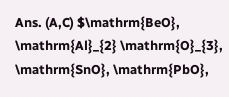Ans. (A,C) $\mathrm{BeO}, \mathrm{Al}_{2} \mathrm{O}_{3}, \mathrm{SnO}, \mathrm{PbO},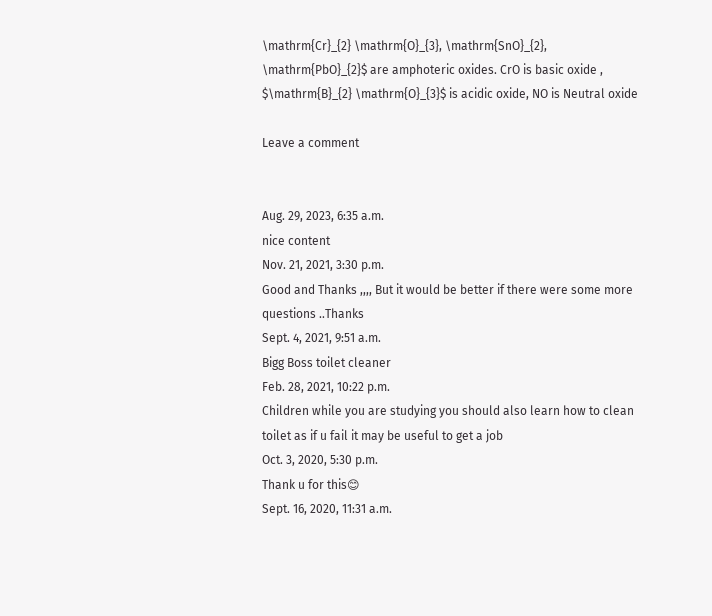\mathrm{Cr}_{2} \mathrm{O}_{3}, \mathrm{SnO}_{2}, \mathrm{PbO}_{2}$ are amphoteric oxides. CrO is basic oxide , $\mathrm{B}_{2} \mathrm{O}_{3}$ is acidic oxide, NO is Neutral oxide

Leave a comment


Aug. 29, 2023, 6:35 a.m.
nice content
Nov. 21, 2021, 3:30 p.m.
Good and Thanks ,,,, But it would be better if there were some more questions ..Thanks
Sept. 4, 2021, 9:51 a.m.
Bigg Boss toilet cleaner
Feb. 28, 2021, 10:22 p.m.
Children while you are studying you should also learn how to clean toilet as if u fail it may be useful to get a job
Oct. 3, 2020, 5:30 p.m.
Thank u for this😊
Sept. 16, 2020, 11:31 a.m.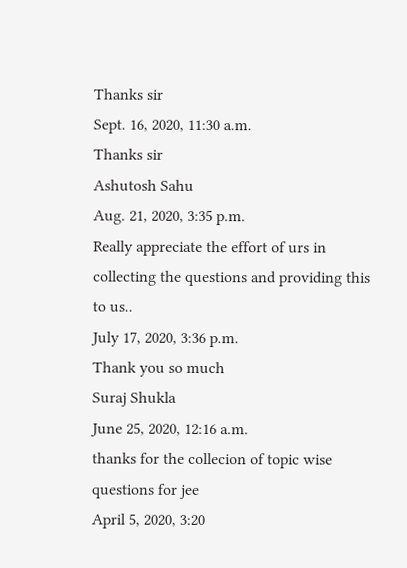Thanks sir
Sept. 16, 2020, 11:30 a.m.
Thanks sir
Ashutosh Sahu
Aug. 21, 2020, 3:35 p.m.
Really appreciate the effort of urs in collecting the questions and providing this to us..
July 17, 2020, 3:36 p.m.
Thank you so much
Suraj Shukla
June 25, 2020, 12:16 a.m.
thanks for the collecion of topic wise questions for jee
April 5, 2020, 3:20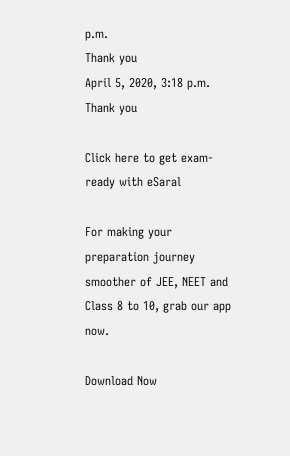p.m.
Thank you
April 5, 2020, 3:18 p.m.
Thank you

Click here to get exam-ready with eSaral

For making your preparation journey smoother of JEE, NEET and Class 8 to 10, grab our app now.

Download Now